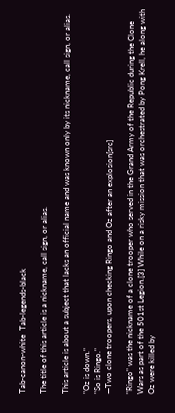Tab-canon-white  Tab-legends-black

The title of this article is a nickname, call sign, or alias.

This article is about a subject that lacks an official name and was known only by its nickname, call sign, or alias.

"Oz is down."
"So is Ringo."
―Two clone troopers, upon checking Ringo and Oz after an explosion[src]

"Ringo" was the nickname of a clone trooper who served in the Grand Army of the Republic during the Clone Wars as part of the 501st Legion.[3] While on a risky mission that was orchestrated by Pong Krell, he along with Oz were killed by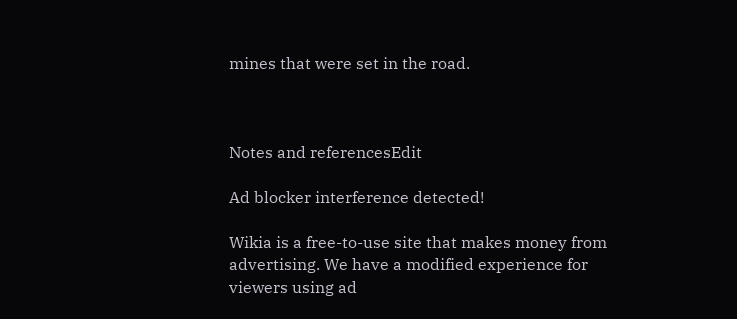mines that were set in the road.



Notes and referencesEdit

Ad blocker interference detected!

Wikia is a free-to-use site that makes money from advertising. We have a modified experience for viewers using ad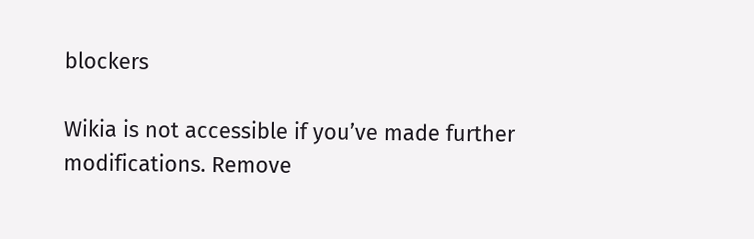blockers

Wikia is not accessible if you’ve made further modifications. Remove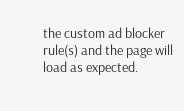the custom ad blocker rule(s) and the page will load as expected.